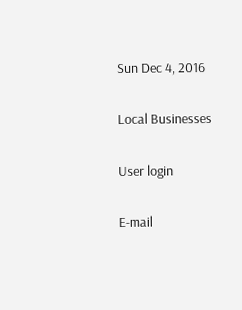Sun Dec 4, 2016

Local Businesses

User login

E-mail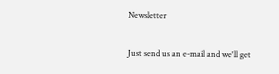Newsletter

Just send us an e-mail and we'll get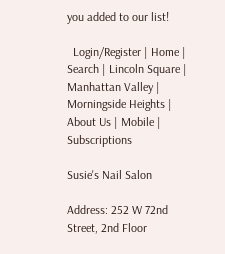you added to our list!

  Login/Register | Home | Search | Lincoln Square | Manhattan Valley | Morningside Heights | About Us | Mobile | Subscriptions

Susie's Nail Salon

Address: 252 W 72nd Street, 2nd Floor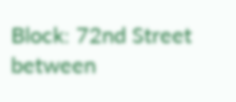Block: 72nd Street between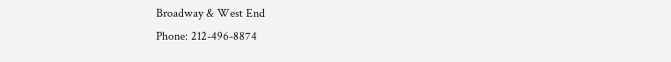Broadway & West End
Phone: 212-496-8874